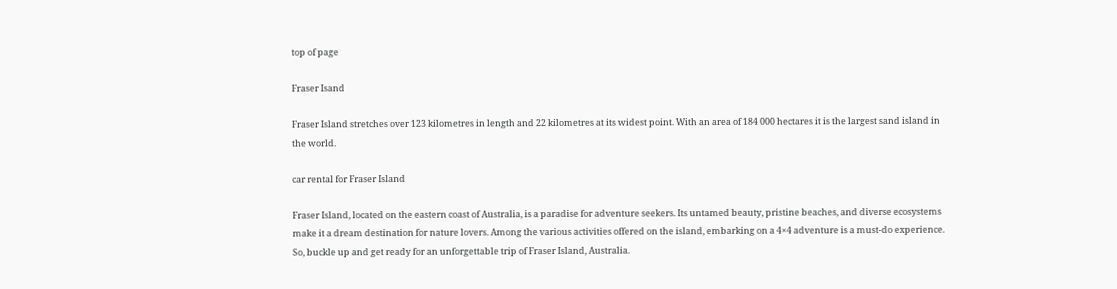top of page

Fraser Isand

Fraser Island stretches over 123 kilometres in length and 22 kilometres at its widest point. With an area of 184 000 hectares it is the largest sand island in the world.

car rental for Fraser Island

Fraser Island, located on the eastern coast of Australia, is a paradise for adventure seekers. Its untamed beauty, pristine beaches, and diverse ecosystems make it a dream destination for nature lovers. Among the various activities offered on the island, embarking on a 4×4 adventure is a must-do experience. So, buckle up and get ready for an unforgettable trip of Fraser Island, Australia.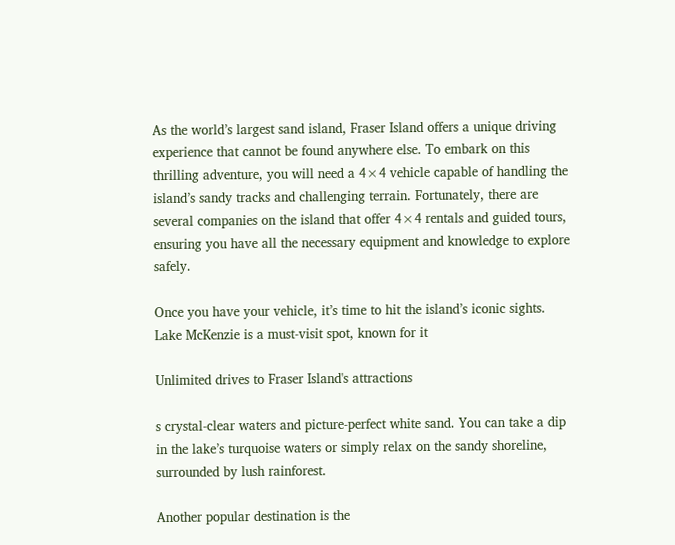As the world’s largest sand island, Fraser Island offers a unique driving experience that cannot be found anywhere else. To embark on this thrilling adventure, you will need a 4×4 vehicle capable of handling the island’s sandy tracks and challenging terrain. Fortunately, there are several companies on the island that offer 4×4 rentals and guided tours, ensuring you have all the necessary equipment and knowledge to explore safely.

Once you have your vehicle, it’s time to hit the island’s iconic sights. Lake McKenzie is a must-visit spot, known for it

Unlimited drives to Fraser Island's attractions

s crystal-clear waters and picture-perfect white sand. You can take a dip in the lake’s turquoise waters or simply relax on the sandy shoreline, surrounded by lush rainforest.

Another popular destination is the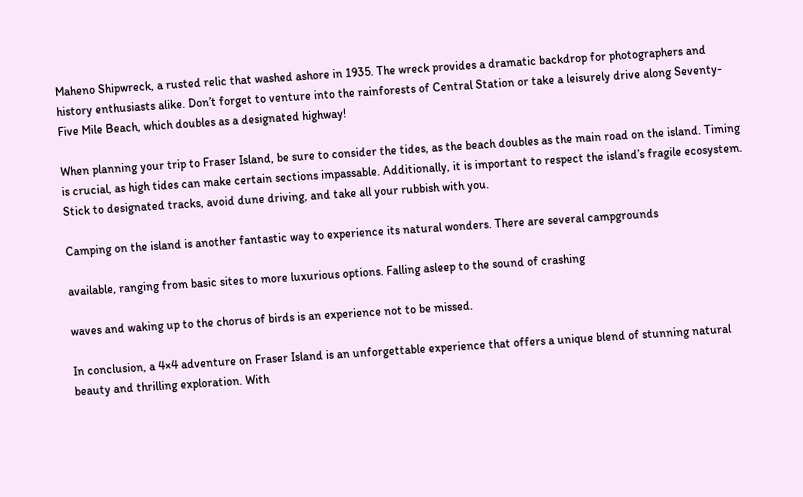Maheno Shipwreck, a rusted relic that washed ashore in 1935. The wreck provides a dramatic backdrop for photographers and history enthusiasts alike. Don’t forget to venture into the rainforests of Central Station or take a leisurely drive along Seventy-Five Mile Beach, which doubles as a designated highway!

When planning your trip to Fraser Island, be sure to consider the tides, as the beach doubles as the main road on the island. Timing is crucial, as high tides can make certain sections impassable. Additionally, it is important to respect the island’s fragile ecosystem. Stick to designated tracks, avoid dune driving, and take all your rubbish with you.

Camping on the island is another fantastic way to experience its natural wonders. There are several campgrounds

available, ranging from basic sites to more luxurious options. Falling asleep to the sound of crashing

waves and waking up to the chorus of birds is an experience not to be missed.

In conclusion, a 4×4 adventure on Fraser Island is an unforgettable experience that offers a unique blend of stunning natural beauty and thrilling exploration. With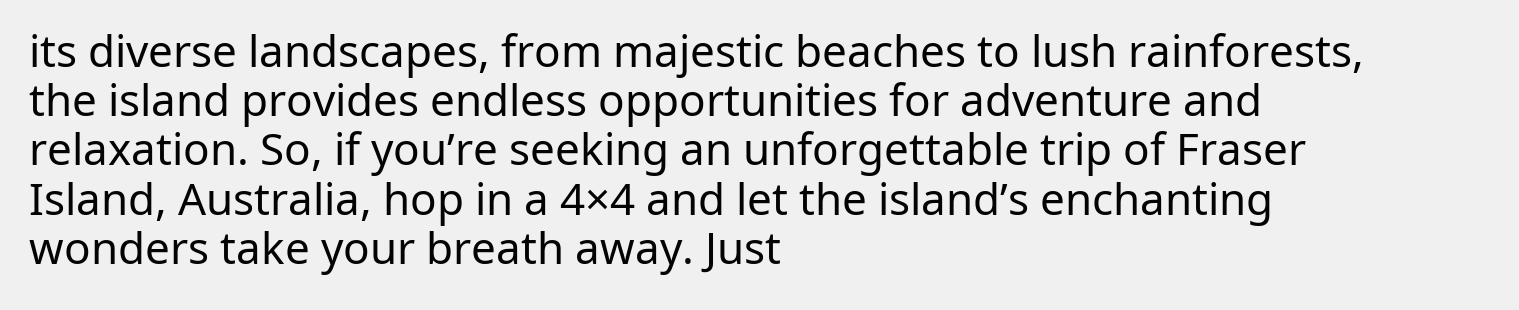its diverse landscapes, from majestic beaches to lush rainforests, the island provides endless opportunities for adventure and relaxation. So, if you’re seeking an unforgettable trip of Fraser Island, Australia, hop in a 4×4 and let the island’s enchanting wonders take your breath away. Just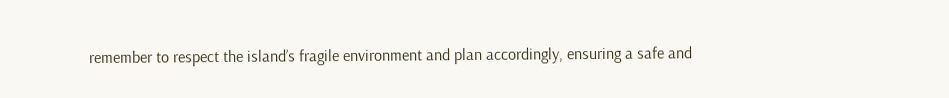remember to respect the island’s fragile environment and plan accordingly, ensuring a safe and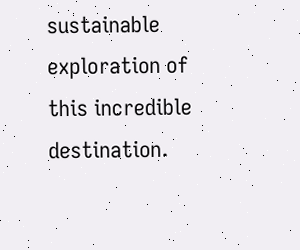sustainable exploration of this incredible destination.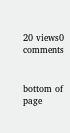20 views0 comments


bottom of page